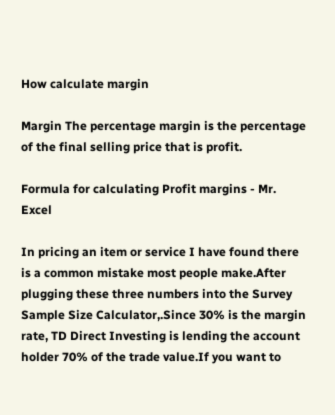How calculate margin

Margin The percentage margin is the percentage of the final selling price that is profit.

Formula for calculating Profit margins - Mr. Excel

In pricing an item or service I have found there is a common mistake most people make.After plugging these three numbers into the Survey Sample Size Calculator,.Since 30% is the margin rate, TD Direct Investing is lending the account holder 70% of the trade value.If you want to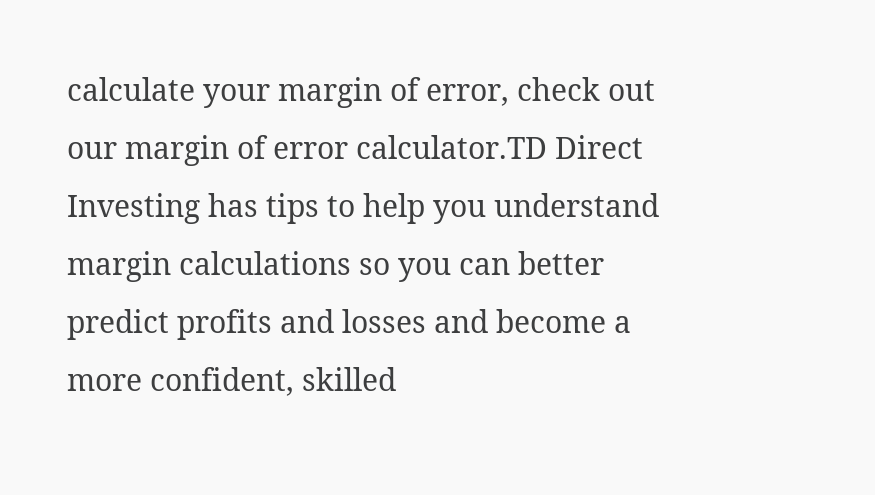calculate your margin of error, check out our margin of error calculator.TD Direct Investing has tips to help you understand margin calculations so you can better predict profits and losses and become a more confident, skilled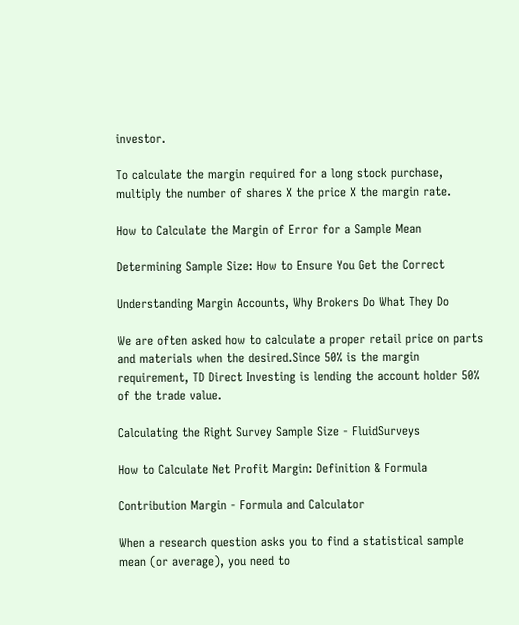investor.

To calculate the margin required for a long stock purchase, multiply the number of shares X the price X the margin rate.

How to Calculate the Margin of Error for a Sample Mean

Determining Sample Size: How to Ensure You Get the Correct

Understanding Margin Accounts, Why Brokers Do What They Do

We are often asked how to calculate a proper retail price on parts and materials when the desired.Since 50% is the margin requirement, TD Direct Investing is lending the account holder 50% of the trade value.

Calculating the Right Survey Sample Size - FluidSurveys

How to Calculate Net Profit Margin: Definition & Formula

Contribution Margin - Formula and Calculator

When a research question asks you to find a statistical sample mean (or average), you need to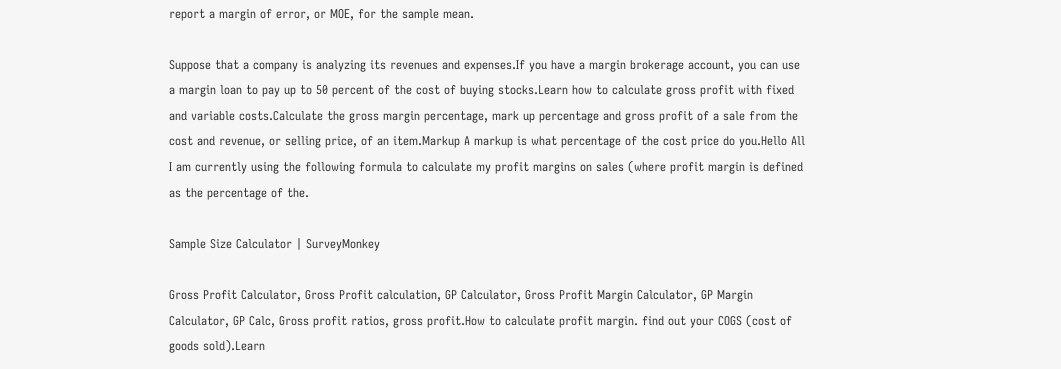report a margin of error, or MOE, for the sample mean.

Suppose that a company is analyzing its revenues and expenses.If you have a margin brokerage account, you can use a margin loan to pay up to 50 percent of the cost of buying stocks.Learn how to calculate gross profit with fixed and variable costs.Calculate the gross margin percentage, mark up percentage and gross profit of a sale from the cost and revenue, or selling price, of an item.Markup A markup is what percentage of the cost price do you.Hello All I am currently using the following formula to calculate my profit margins on sales (where profit margin is defined as the percentage of the.

Sample Size Calculator | SurveyMonkey

Gross Profit Calculator, Gross Profit calculation, GP Calculator, Gross Profit Margin Calculator, GP Margin Calculator, GP Calc, Gross profit ratios, gross profit.How to calculate profit margin. find out your COGS (cost of goods sold).Learn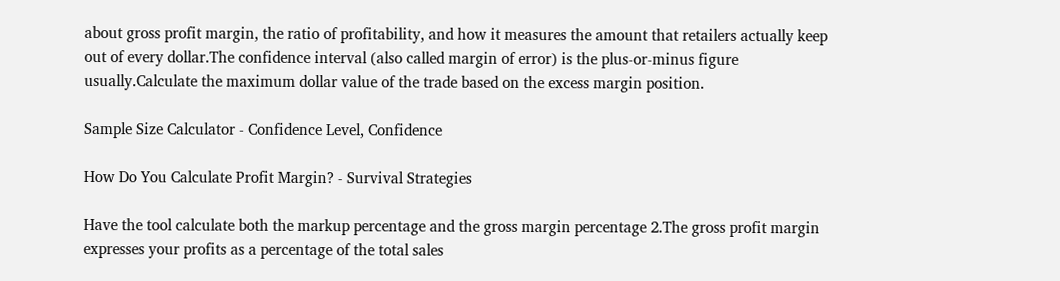about gross profit margin, the ratio of profitability, and how it measures the amount that retailers actually keep out of every dollar.The confidence interval (also called margin of error) is the plus-or-minus figure usually.Calculate the maximum dollar value of the trade based on the excess margin position.

Sample Size Calculator - Confidence Level, Confidence

How Do You Calculate Profit Margin? - Survival Strategies

Have the tool calculate both the markup percentage and the gross margin percentage 2.The gross profit margin expresses your profits as a percentage of the total sales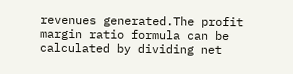revenues generated.The profit margin ratio formula can be calculated by dividing net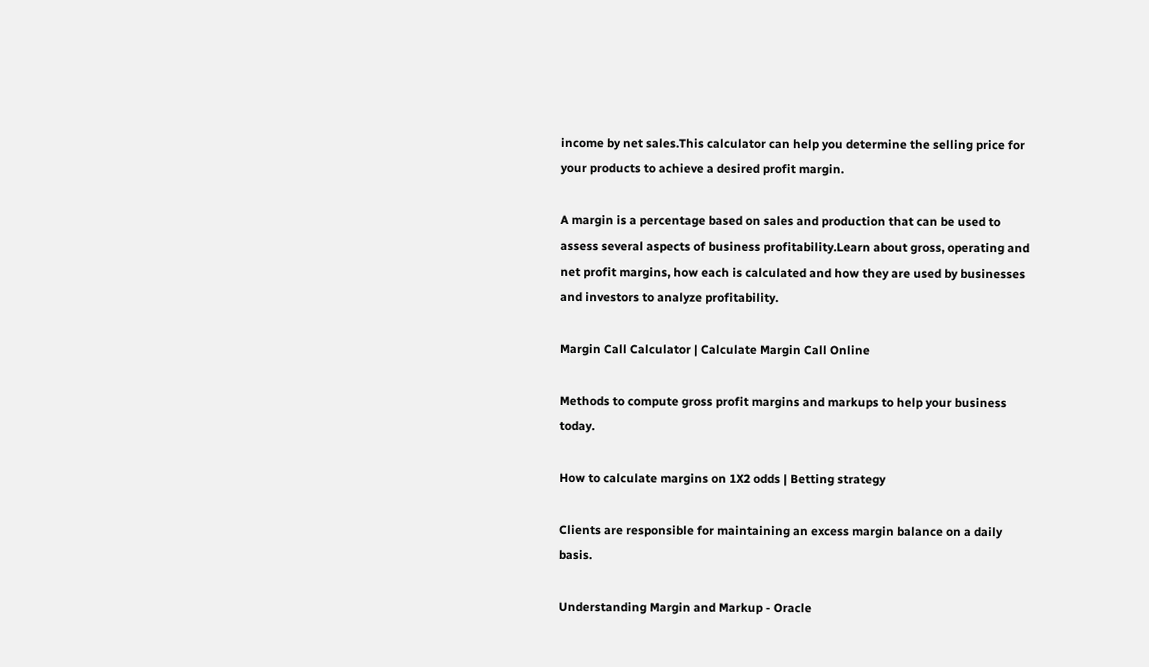income by net sales.This calculator can help you determine the selling price for your products to achieve a desired profit margin.

A margin is a percentage based on sales and production that can be used to assess several aspects of business profitability.Learn about gross, operating and net profit margins, how each is calculated and how they are used by businesses and investors to analyze profitability.

Margin Call Calculator | Calculate Margin Call Online

Methods to compute gross profit margins and markups to help your business today.

How to calculate margins on 1X2 odds | Betting strategy

Clients are responsible for maintaining an excess margin balance on a daily basis.

Understanding Margin and Markup - Oracle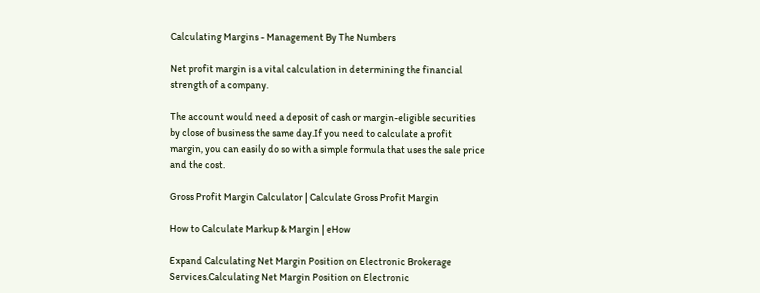Calculating Margins - Management By The Numbers

Net profit margin is a vital calculation in determining the financial strength of a company.

The account would need a deposit of cash or margin-eligible securities by close of business the same day.If you need to calculate a profit margin, you can easily do so with a simple formula that uses the sale price and the cost.

Gross Profit Margin Calculator | Calculate Gross Profit Margin

How to Calculate Markup & Margin | eHow

Expand Calculating Net Margin Position on Electronic Brokerage Services.Calculating Net Margin Position on Electronic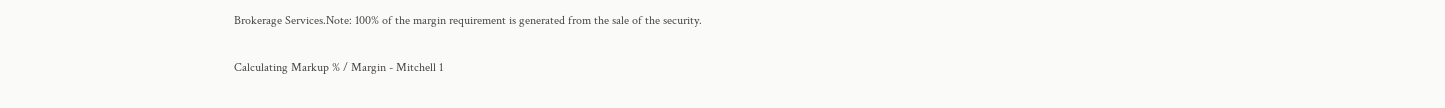Brokerage Services.Note: 100% of the margin requirement is generated from the sale of the security.

Calculating Markup % / Margin - Mitchell 1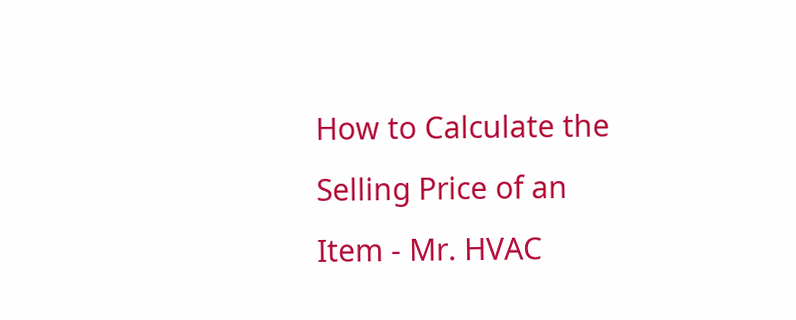How to Calculate the Selling Price of an Item - Mr. HVAC